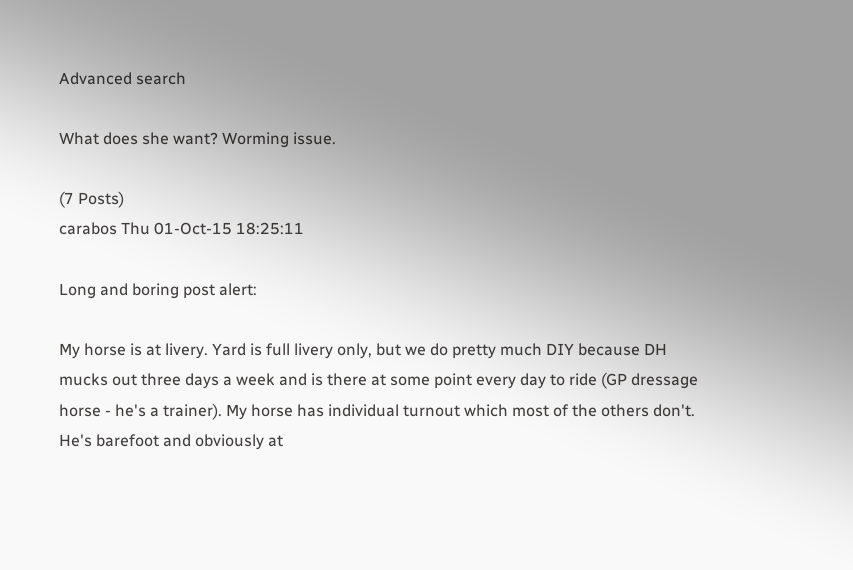Advanced search

What does she want? Worming issue.

(7 Posts)
carabos Thu 01-Oct-15 18:25:11

Long and boring post alert:

My horse is at livery. Yard is full livery only, but we do pretty much DIY because DH mucks out three days a week and is there at some point every day to ride (GP dressage horse - he's a trainer). My horse has individual turnout which most of the others don't. He's barefoot and obviously at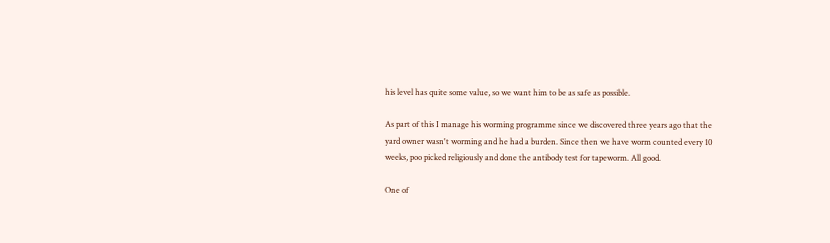his level has quite some value, so we want him to be as safe as possible.

As part of this I manage his worming programme since we discovered three years ago that the yard owner wasn't worming and he had a burden. Since then we have worm counted every 10 weeks, poo picked religiously and done the antibody test for tapeworm. All good.

One of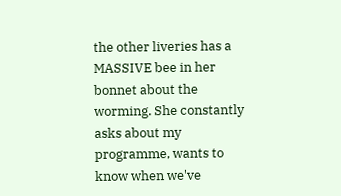the other liveries has a MASSIVE bee in her bonnet about the worming. She constantly asks about my programme, wants to know when we've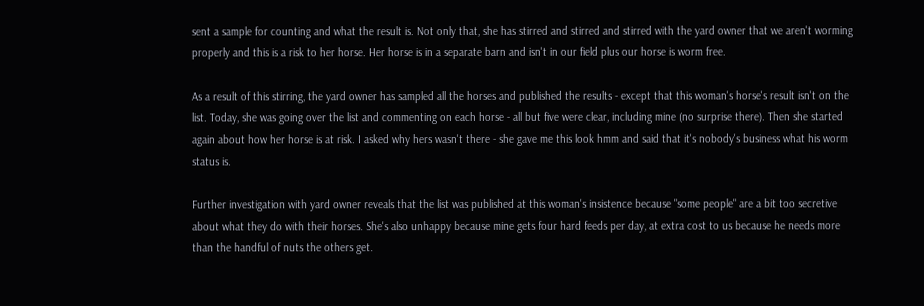sent a sample for counting and what the result is. Not only that, she has stirred and stirred and stirred with the yard owner that we aren't worming properly and this is a risk to her horse. Her horse is in a separate barn and isn't in our field plus our horse is worm free.

As a result of this stirring, the yard owner has sampled all the horses and published the results - except that this woman's horse's result isn't on the list. Today, she was going over the list and commenting on each horse - all but five were clear, including mine (no surprise there). Then she started again about how her horse is at risk. I asked why hers wasn't there - she gave me this look hmm and said that it's nobody's business what his worm status is.

Further investigation with yard owner reveals that the list was published at this woman's insistence because "some people" are a bit too secretive about what they do with their horses. She's also unhappy because mine gets four hard feeds per day, at extra cost to us because he needs more than the handful of nuts the others get.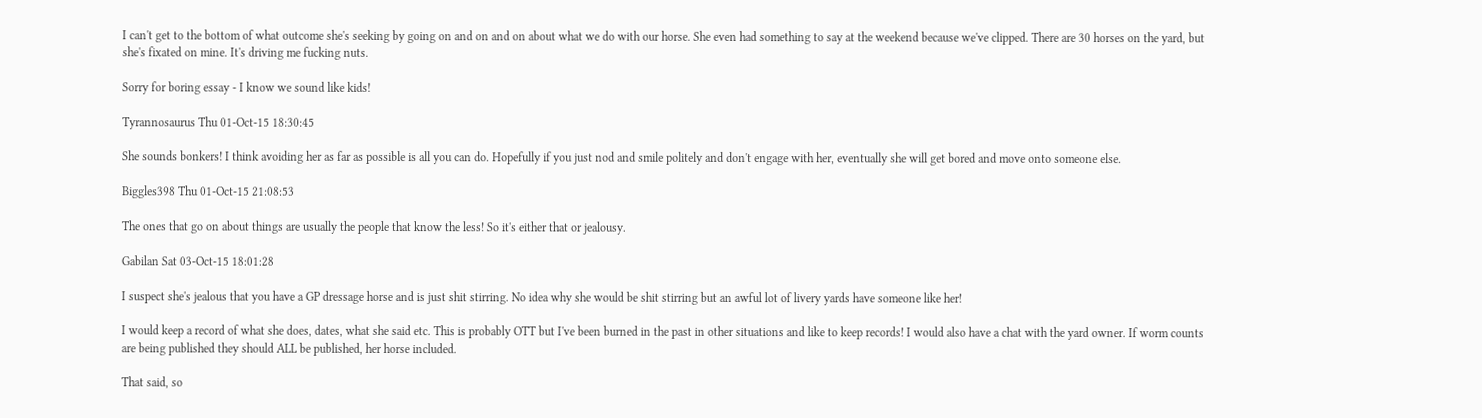I can't get to the bottom of what outcome she's seeking by going on and on and on about what we do with our horse. She even had something to say at the weekend because we've clipped. There are 30 horses on the yard, but she's fixated on mine. It's driving me fucking nuts.

Sorry for boring essay - I know we sound like kids!

Tyrannosaurus Thu 01-Oct-15 18:30:45

She sounds bonkers! I think avoiding her as far as possible is all you can do. Hopefully if you just nod and smile politely and don't engage with her, eventually she will get bored and move onto someone else.

Biggles398 Thu 01-Oct-15 21:08:53

The ones that go on about things are usually the people that know the less! So it's either that or jealousy.

Gabilan Sat 03-Oct-15 18:01:28

I suspect she's jealous that you have a GP dressage horse and is just shit stirring. No idea why she would be shit stirring but an awful lot of livery yards have someone like her!

I would keep a record of what she does, dates, what she said etc. This is probably OTT but I've been burned in the past in other situations and like to keep records! I would also have a chat with the yard owner. If worm counts are being published they should ALL be published, her horse included.

That said, so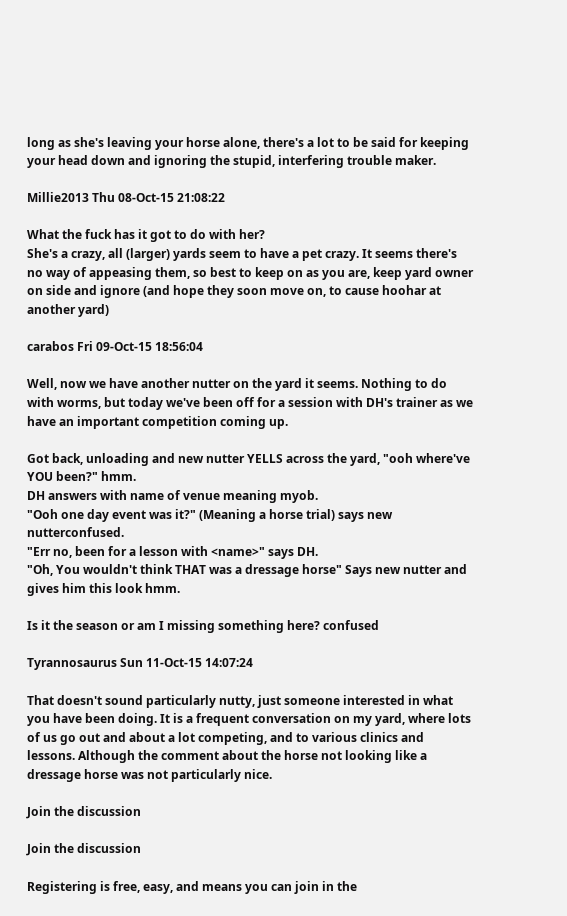long as she's leaving your horse alone, there's a lot to be said for keeping your head down and ignoring the stupid, interfering trouble maker.

Millie2013 Thu 08-Oct-15 21:08:22

What the fuck has it got to do with her?
She's a crazy, all (larger) yards seem to have a pet crazy. It seems there's no way of appeasing them, so best to keep on as you are, keep yard owner on side and ignore (and hope they soon move on, to cause hoohar at another yard)

carabos Fri 09-Oct-15 18:56:04

Well, now we have another nutter on the yard it seems. Nothing to do with worms, but today we've been off for a session with DH's trainer as we have an important competition coming up.

Got back, unloading and new nutter YELLS across the yard, "ooh where've YOU been?" hmm.
DH answers with name of venue meaning myob.
"Ooh one day event was it?" (Meaning a horse trial) says new nutterconfused.
"Err no, been for a lesson with <name>" says DH.
"Oh, You wouldn't think THAT was a dressage horse" Says new nutter and gives him this look hmm.

Is it the season or am I missing something here? confused

Tyrannosaurus Sun 11-Oct-15 14:07:24

That doesn't sound particularly nutty, just someone interested in what you have been doing. It is a frequent conversation on my yard, where lots of us go out and about a lot competing, and to various clinics and lessons. Although the comment about the horse not looking like a dressage horse was not particularly nice.

Join the discussion

Join the discussion

Registering is free, easy, and means you can join in the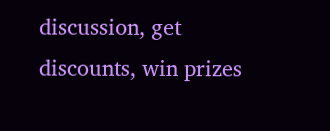discussion, get discounts, win prizes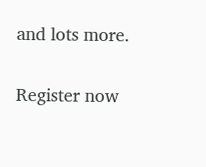and lots more.

Register now